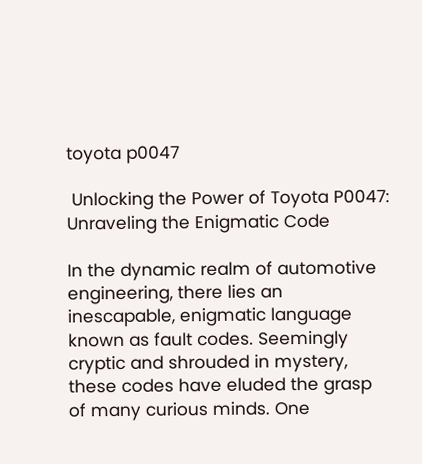toyota p0047

 Unlocking the Power of Toyota P0047: Unraveling the Enigmatic Code

In the dynamic realm of automotive engineering, there lies an inescapable, enigmatic language known as fault codes. Seemingly cryptic and shrouded in mystery, these codes have eluded the grasp of many curious minds. One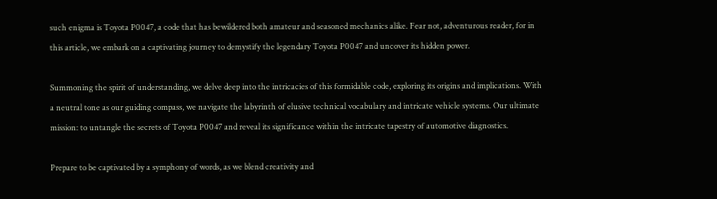such enigma is Toyota P0047, a code that has bewildered both amateur and seasoned mechanics alike. Fear not, adventurous reader, for in this article, we embark on a captivating journey to demystify the legendary Toyota P0047 and uncover its hidden power.

Summoning the spirit of understanding, we delve deep into the intricacies of this formidable code, exploring its origins and implications. With a neutral tone as our guiding compass, we navigate the labyrinth of elusive technical vocabulary and intricate vehicle systems. Our ultimate mission: to untangle the secrets of Toyota P0047 and reveal its significance within the intricate tapestry of automotive diagnostics.

Prepare to be captivated by a symphony of words, as we blend creativity and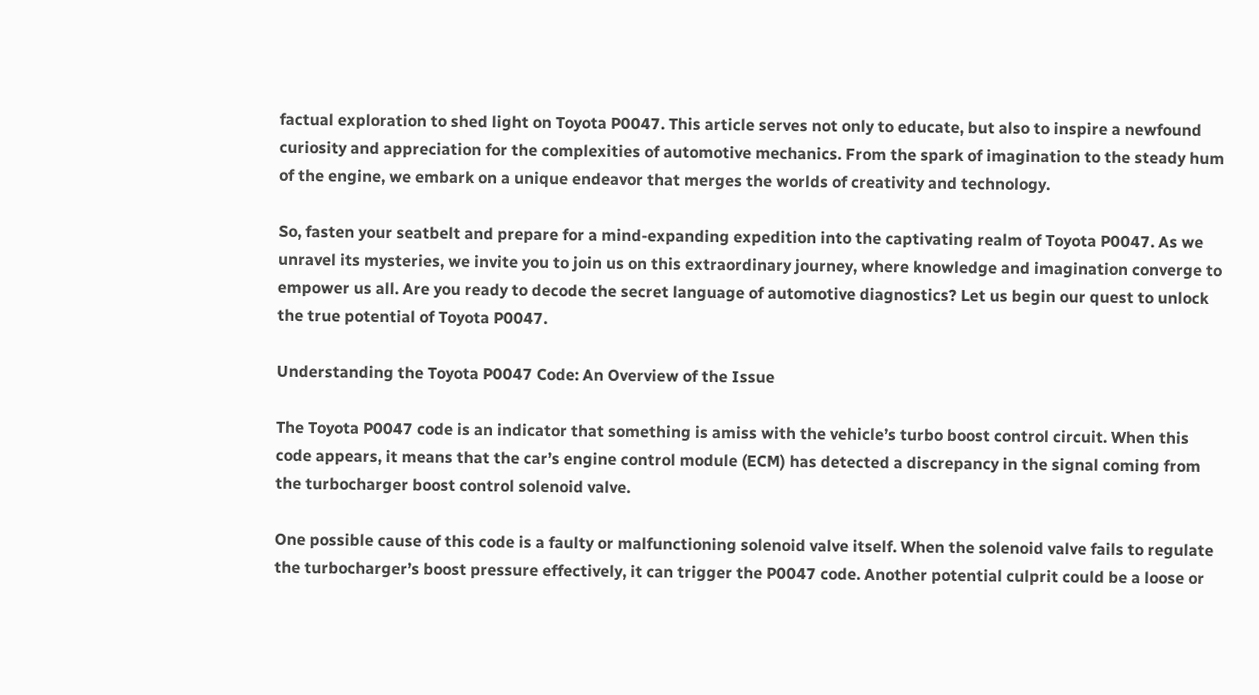factual exploration to shed light on Toyota P0047. This article serves not only to educate, but also to inspire a newfound curiosity and appreciation for the complexities of automotive mechanics. From the spark of imagination to the steady hum of the engine, we embark on a unique endeavor that merges the worlds of creativity and technology.

So, fasten your seatbelt and prepare for a mind-expanding expedition into the captivating realm of Toyota P0047. As we unravel its mysteries, we invite you to join us on this extraordinary journey, where knowledge and imagination converge to empower us all. Are you ready to decode the secret language of automotive diagnostics? Let us begin our quest to unlock the true potential of Toyota P0047.

Understanding the Toyota P0047 Code: An Overview of the Issue

The Toyota P0047 code is an indicator that something is amiss with the vehicle’s turbo boost control circuit. When this code appears, it means that the car’s engine control module (ECM) has detected a discrepancy in the signal coming from the turbocharger boost control solenoid valve.

One possible cause of this code is a faulty or malfunctioning solenoid valve itself. When the solenoid valve fails to regulate the turbocharger’s boost pressure effectively, it can trigger the P0047 code. Another potential culprit could be a loose or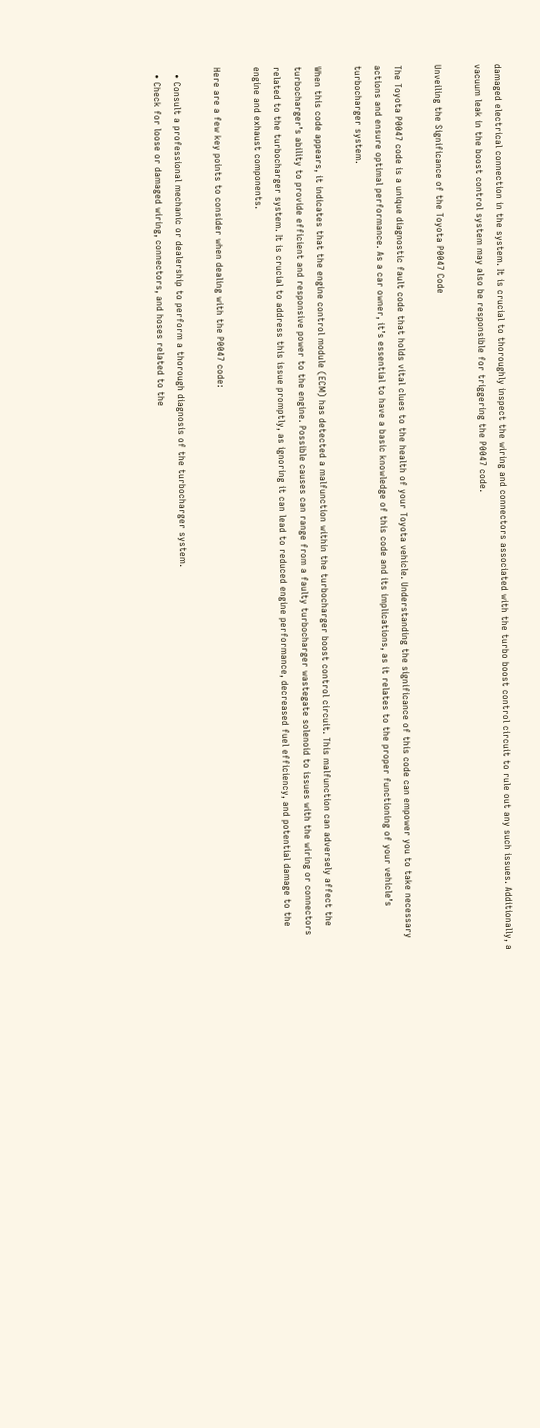damaged electrical connection in the system. It is crucial to thoroughly inspect the wiring and connectors associated with the turbo boost control circuit to rule out any such issues. Additionally, a vacuum leak in the boost control system may also be responsible for triggering the P0047 code.

Unveiling the Significance of the Toyota P0047 Code

The Toyota P0047 code is a unique diagnostic fault code that holds vital clues to the health of your Toyota vehicle. Understanding the significance of this code can empower you to take necessary actions and ensure optimal performance. As a car owner, it’s essential to have a basic knowledge of this code and its implications, as it relates to the proper functioning of your vehicle’s turbocharger system.

When this code appears, it indicates that the engine control module (ECM) has detected a malfunction within the turbocharger boost control circuit. This malfunction can adversely affect the turbocharger’s ability to provide efficient and responsive power to the engine. Possible causes can range from a faulty turbocharger wastegate solenoid to issues with the wiring or connectors related to the turbocharger system. It is crucial to address this issue promptly, as ignoring it can lead to reduced engine performance, decreased fuel efficiency, and potential damage to the engine and exhaust components.

Here are a few key points to consider when dealing with the P0047 code:

  • Consult a professional mechanic or dealership to perform a thorough diagnosis of the turbocharger system.
  • Check for loose or damaged wiring, connectors, and hoses related to the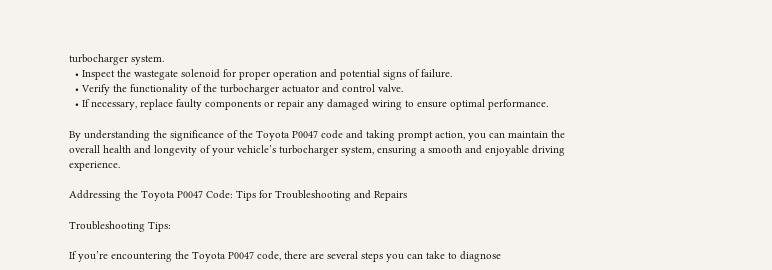turbocharger system.
  • Inspect the wastegate solenoid for proper operation and potential signs of failure.
  • Verify the functionality of the turbocharger actuator and control valve.
  • If necessary, replace faulty components or repair any damaged wiring to ensure optimal performance.

By understanding the significance of the Toyota P0047 code and taking prompt action, you can maintain the overall health and longevity of your vehicle’s turbocharger system, ensuring a smooth and enjoyable driving experience.

Addressing the Toyota P0047 Code: Tips for Troubleshooting and Repairs

Troubleshooting Tips:

If you’re encountering the Toyota P0047 code, there are several steps you can take to diagnose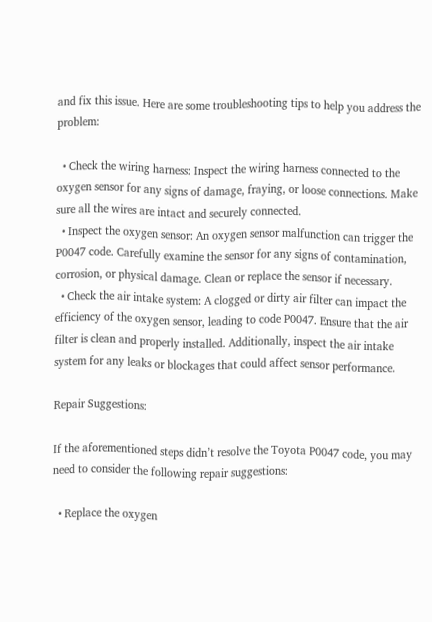and fix this issue. Here are some troubleshooting tips to help you address the problem:

  • Check the wiring harness: Inspect the wiring harness connected to the oxygen sensor for any signs of damage, fraying, or loose connections. Make sure all the wires are intact and securely connected.
  • Inspect the oxygen sensor: An oxygen sensor malfunction can trigger the P0047 code. Carefully examine the sensor for any signs of contamination, corrosion, or physical damage. Clean or replace the sensor if necessary.
  • Check the air intake system: A clogged or dirty air filter can impact the efficiency of the oxygen sensor, leading to code P0047. Ensure that the air filter is clean and properly installed. Additionally, inspect the air intake system for any leaks or blockages that could affect sensor performance.

Repair Suggestions:

If the aforementioned steps didn’t resolve the Toyota P0047 code, you may need to consider the following repair suggestions:

  • Replace the oxygen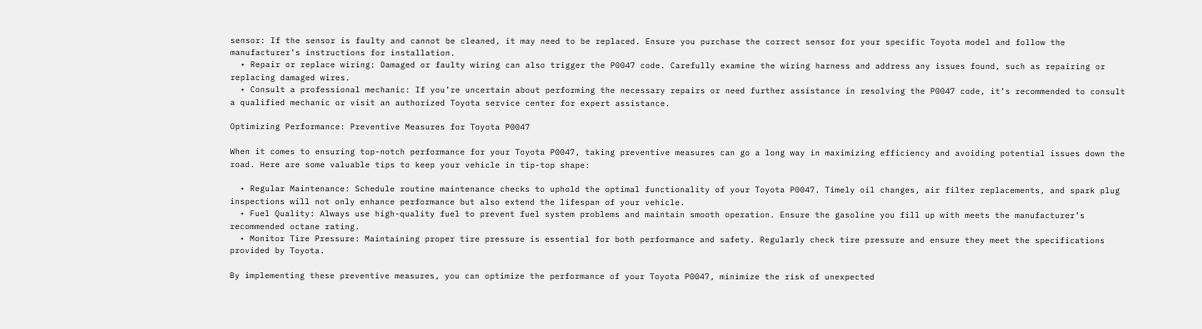sensor: If the sensor is faulty and cannot be cleaned, it may need to be replaced. Ensure you purchase the correct sensor for your specific Toyota model and follow the manufacturer’s instructions for installation.
  • Repair or replace wiring: Damaged or faulty wiring can also trigger the P0047 code. Carefully examine the wiring harness and address any issues found, such as repairing or replacing damaged wires.
  • Consult a professional mechanic: If you’re uncertain about performing the necessary repairs or need further assistance in resolving the P0047 code, it’s recommended to consult a qualified mechanic or visit an authorized Toyota service center for expert assistance.

Optimizing Performance: Preventive Measures for Toyota P0047

When it comes to ensuring top-notch performance for your Toyota P0047, taking preventive measures can go a long way in maximizing efficiency and avoiding potential issues down the road. Here are some valuable tips to keep your vehicle in tip-top shape:

  • Regular Maintenance: Schedule routine maintenance checks to uphold the optimal functionality of your Toyota P0047. Timely oil changes, air filter replacements, and spark plug inspections will not only enhance performance but also extend the lifespan of your vehicle.
  • Fuel Quality: Always use high-quality fuel to prevent fuel system problems and maintain smooth operation. Ensure the gasoline you fill up with meets the manufacturer’s recommended octane rating.
  • Monitor Tire Pressure: Maintaining proper tire pressure is essential for both performance and safety. Regularly check tire pressure and ensure they meet the specifications provided by Toyota.

By implementing these preventive measures, you can optimize the performance of your Toyota P0047, minimize the risk of unexpected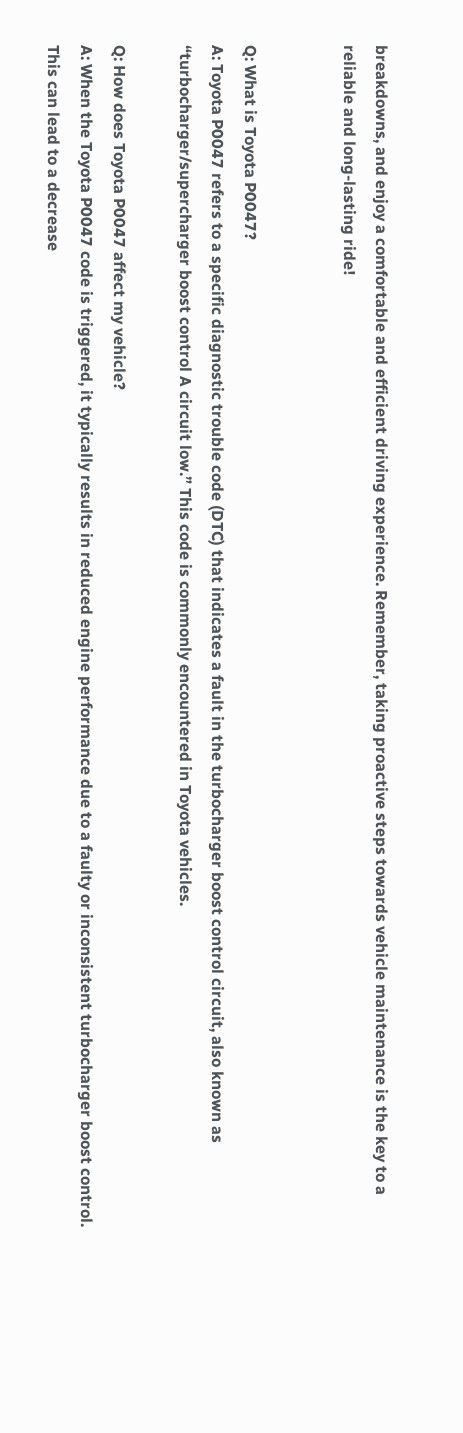breakdowns, and enjoy a comfortable and efficient driving experience. Remember, taking proactive steps towards vehicle maintenance is the key to a reliable and long-lasting ride!


Q: What is Toyota P0047?
A: Toyota P0047 refers to a specific diagnostic trouble code (DTC) that indicates a fault in the turbocharger boost control circuit, also known as “turbocharger/supercharger boost control A circuit low.” This code is commonly encountered in Toyota vehicles.

Q: How does Toyota P0047 affect my vehicle?
A: When the Toyota P0047 code is triggered, it typically results in reduced engine performance due to a faulty or inconsistent turbocharger boost control. This can lead to a decrease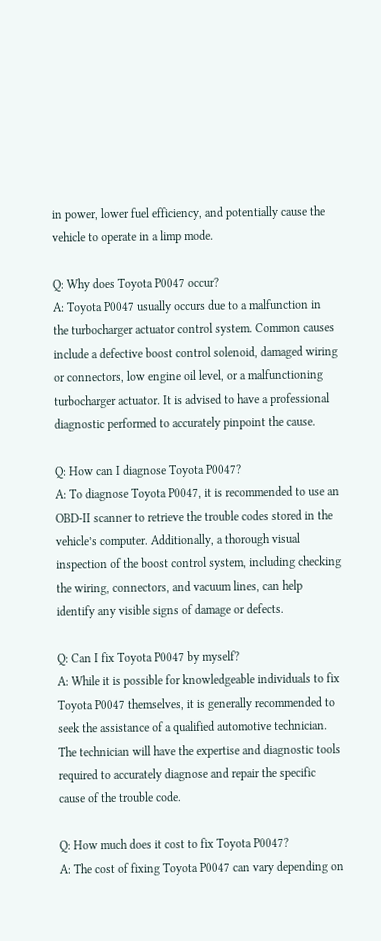in power, lower fuel efficiency, and potentially cause the vehicle to operate in a limp mode.

Q: Why does Toyota P0047 occur?
A: Toyota P0047 usually occurs due to a malfunction in the turbocharger actuator control system. Common causes include a defective boost control solenoid, damaged wiring or connectors, low engine oil level, or a malfunctioning turbocharger actuator. It is advised to have a professional diagnostic performed to accurately pinpoint the cause.

Q: How can I diagnose Toyota P0047?
A: To diagnose Toyota P0047, it is recommended to use an OBD-II scanner to retrieve the trouble codes stored in the vehicle’s computer. Additionally, a thorough visual inspection of the boost control system, including checking the wiring, connectors, and vacuum lines, can help identify any visible signs of damage or defects.

Q: Can I fix Toyota P0047 by myself?
A: While it is possible for knowledgeable individuals to fix Toyota P0047 themselves, it is generally recommended to seek the assistance of a qualified automotive technician. The technician will have the expertise and diagnostic tools required to accurately diagnose and repair the specific cause of the trouble code.

Q: How much does it cost to fix Toyota P0047?
A: The cost of fixing Toyota P0047 can vary depending on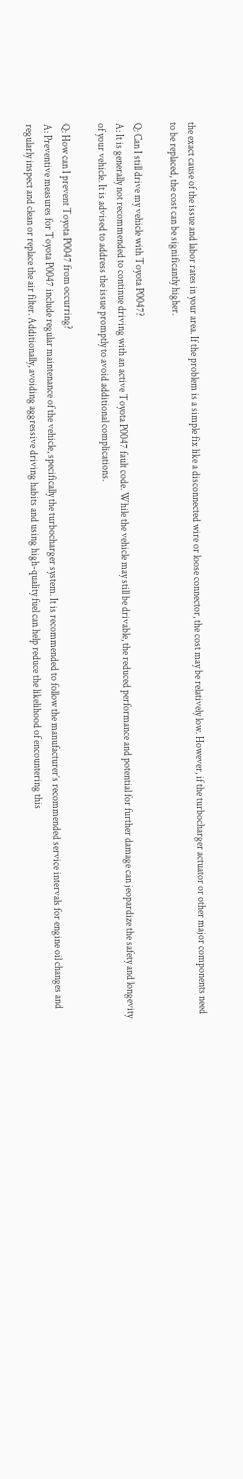the exact cause of the issue and labor rates in your area. If the problem is a simple fix like a disconnected wire or loose connector, the cost may be relatively low. However, if the turbocharger actuator or other major components need to be replaced, the cost can be significantly higher.

Q: Can I still drive my vehicle with Toyota P0047?
A: It is generally not recommended to continue driving with an active Toyota P0047 fault code. While the vehicle may still be drivable, the reduced performance and potential for further damage can jeopardize the safety and longevity of your vehicle. It is advised to address the issue promptly to avoid additional complications.

Q: How can I prevent Toyota P0047 from occurring?
A: Preventive measures for Toyota P0047 include regular maintenance of the vehicle, specifically the turbocharger system. It is recommended to follow the manufacturer’s recommended service intervals for engine oil changes and regularly inspect and clean or replace the air filter. Additionally, avoiding aggressive driving habits and using high-quality fuel can help reduce the likelihood of encountering this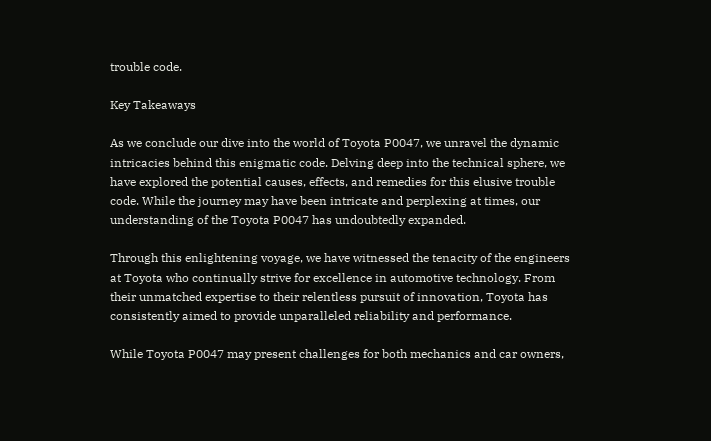trouble code.

Key Takeaways

As we conclude our dive into the world of Toyota P0047, we unravel the dynamic intricacies behind this enigmatic code. Delving deep into the technical sphere, we have explored the potential causes, effects, and remedies for this elusive trouble code. While the journey may have been intricate and perplexing at times, our understanding of the Toyota P0047 has undoubtedly expanded.

Through this enlightening voyage, we have witnessed the tenacity of the engineers at Toyota who continually strive for excellence in automotive technology. From their unmatched expertise to their relentless pursuit of innovation, Toyota has consistently aimed to provide unparalleled reliability and performance.

While Toyota P0047 may present challenges for both mechanics and car owners,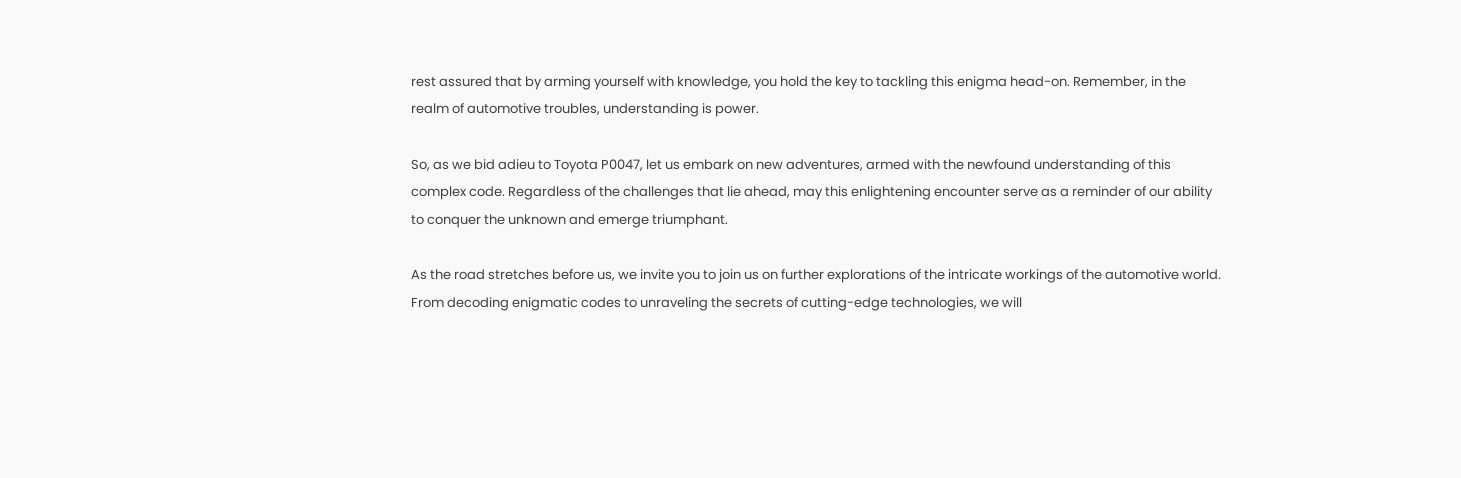rest assured that by arming yourself with knowledge, you hold the key to tackling this enigma head-on. Remember, in the realm of automotive troubles, understanding is power.

So, as we bid adieu to Toyota P0047, let us embark on new adventures, armed with the newfound understanding of this complex code. Regardless of the challenges that lie ahead, may this enlightening encounter serve as a reminder of our ability to conquer the unknown and emerge triumphant.

As the road stretches before us, we invite you to join us on further explorations of the intricate workings of the automotive world. From decoding enigmatic codes to unraveling the secrets of cutting-edge technologies, we will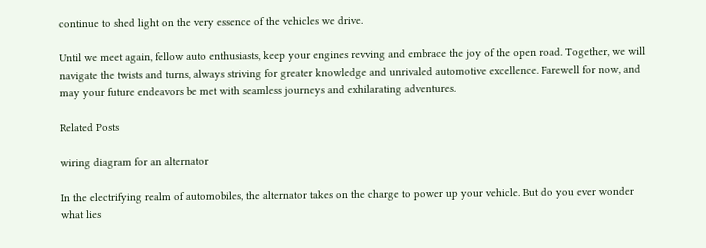continue to shed light on the very essence of the vehicles we drive.

Until we meet again, fellow auto enthusiasts, keep your engines revving and embrace the joy of the open road. Together, we will navigate the twists and turns, always striving for greater knowledge and unrivaled automotive excellence. Farewell for now, and may your future endeavors be met with seamless journeys and exhilarating adventures.

Related Posts

wiring diagram for an alternator

In the electrifying realm of automobiles, the alternator takes on the charge to power up your vehicle. But do you ever wonder what lies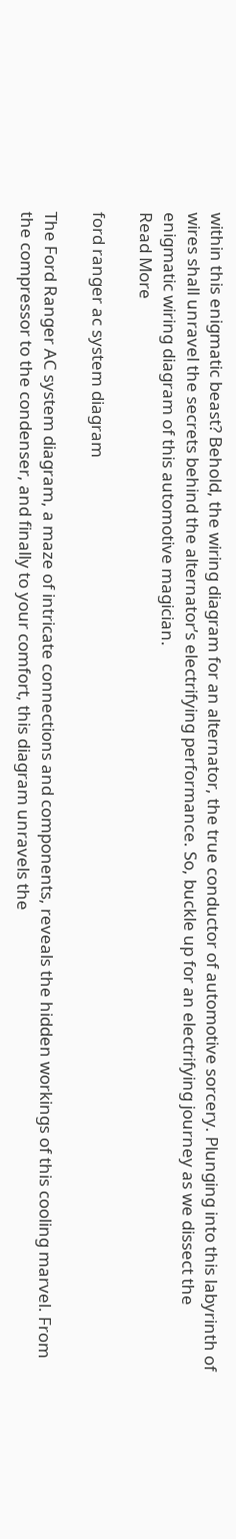within this enigmatic beast? Behold, the wiring diagram for an alternator, the true conductor of automotive sorcery. Plunging into this labyrinth of wires shall unravel the secrets behind the alternator’s electrifying performance. So, buckle up for an electrifying journey as we dissect the enigmatic wiring diagram of this automotive magician.
Read More

ford ranger ac system diagram

The Ford Ranger AC system diagram, a maze of intricate connections and components, reveals the hidden workings of this cooling marvel. From the compressor to the condenser, and finally to your comfort, this diagram unravels the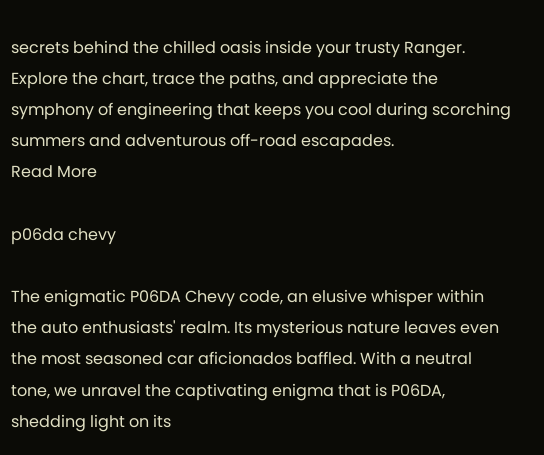secrets behind the chilled oasis inside your trusty Ranger. Explore the chart, trace the paths, and appreciate the symphony of engineering that keeps you cool during scorching summers and adventurous off-road escapades.
Read More

p06da chevy

The enigmatic P06DA Chevy code, an elusive whisper within the auto enthusiasts' realm. Its mysterious nature leaves even the most seasoned car aficionados baffled. With a neutral tone, we unravel the captivating enigma that is P06DA, shedding light on its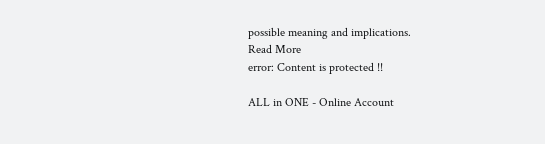possible meaning and implications.
Read More
error: Content is protected !!

ALL in ONE - Online Account